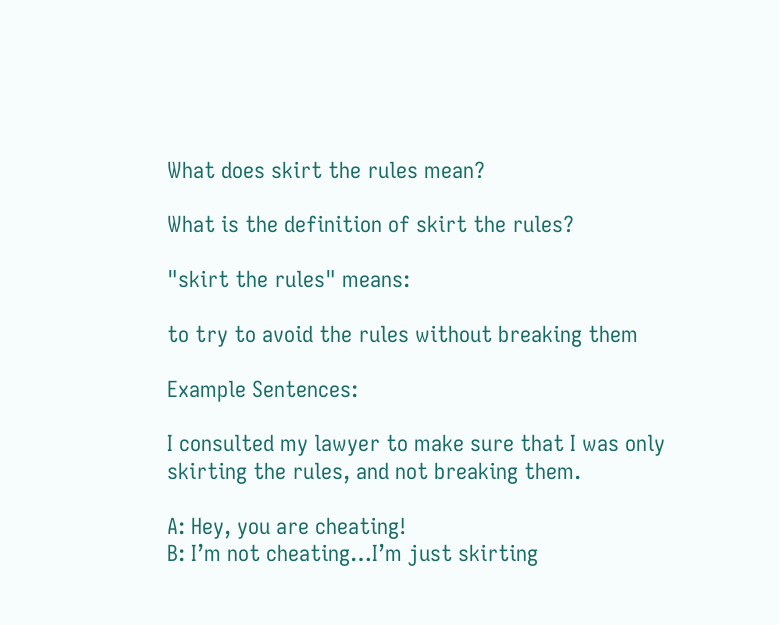What does skirt the rules mean?

What is the definition of skirt the rules?

"skirt the rules" means:

to try to avoid the rules without breaking them

Example Sentences:

I consulted my lawyer to make sure that I was only skirting the rules, and not breaking them.

A: Hey, you are cheating!
B: I’m not cheating…I’m just skirting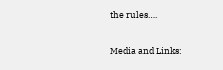the rules….

Media and Links: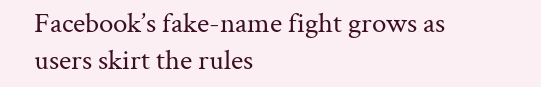Facebook’s fake-name fight grows as users skirt the rules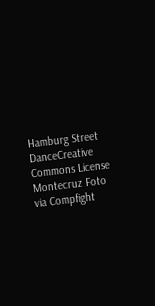Hamburg Street DanceCreative Commons License Montecruz Foto via Compfight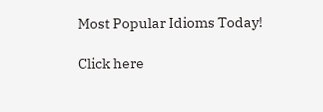Most Popular Idioms Today!

Click here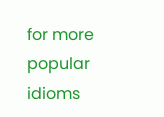for more popular idioms